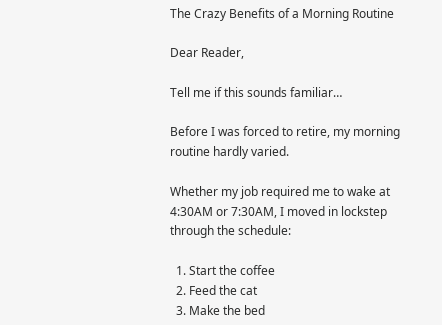The Crazy Benefits of a Morning Routine

Dear Reader,

Tell me if this sounds familiar…

Before I was forced to retire, my morning routine hardly varied.

Whether my job required me to wake at 4:30AM or 7:30AM, I moved in lockstep through the schedule:

  1. Start the coffee
  2. Feed the cat
  3. Make the bed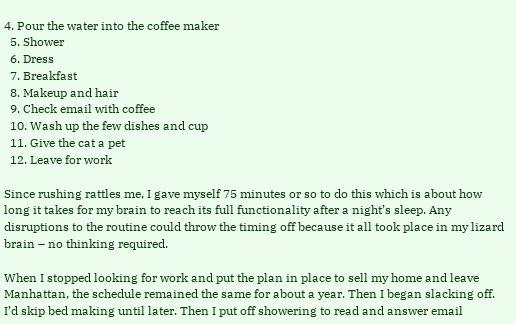4. Pour the water into the coffee maker
  5. Shower
  6. Dress
  7. Breakfast
  8. Makeup and hair
  9. Check email with coffee
  10. Wash up the few dishes and cup
  11. Give the cat a pet
  12. Leave for work

Since rushing rattles me, I gave myself 75 minutes or so to do this which is about how long it takes for my brain to reach its full functionality after a night’s sleep. Any disruptions to the routine could throw the timing off because it all took place in my lizard brain – no thinking required.

When I stopped looking for work and put the plan in place to sell my home and leave Manhattan, the schedule remained the same for about a year. Then I began slacking off. I’d skip bed making until later. Then I put off showering to read and answer email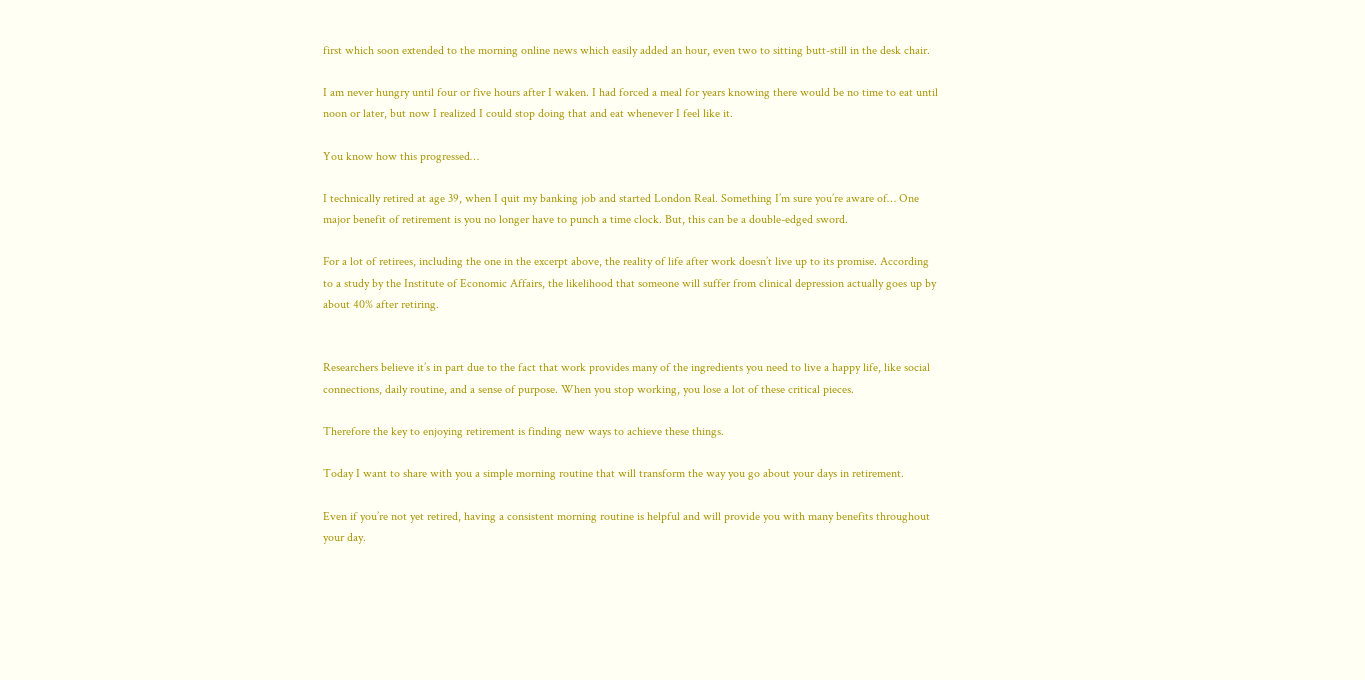first which soon extended to the morning online news which easily added an hour, even two to sitting butt-still in the desk chair.

I am never hungry until four or five hours after I waken. I had forced a meal for years knowing there would be no time to eat until noon or later, but now I realized I could stop doing that and eat whenever I feel like it.

You know how this progressed…

I technically retired at age 39, when I quit my banking job and started London Real. Something I’m sure you’re aware of… One major benefit of retirement is you no longer have to punch a time clock. But, this can be a double-edged sword.

For a lot of retirees, including the one in the excerpt above, the reality of life after work doesn’t live up to its promise. According to a study by the Institute of Economic Affairs, the likelihood that someone will suffer from clinical depression actually goes up by about 40% after retiring.


Researchers believe it’s in part due to the fact that work provides many of the ingredients you need to live a happy life, like social connections, daily routine, and a sense of purpose. When you stop working, you lose a lot of these critical pieces.

Therefore the key to enjoying retirement is finding new ways to achieve these things.

Today I want to share with you a simple morning routine that will transform the way you go about your days in retirement.

Even if you’re not yet retired, having a consistent morning routine is helpful and will provide you with many benefits throughout your day.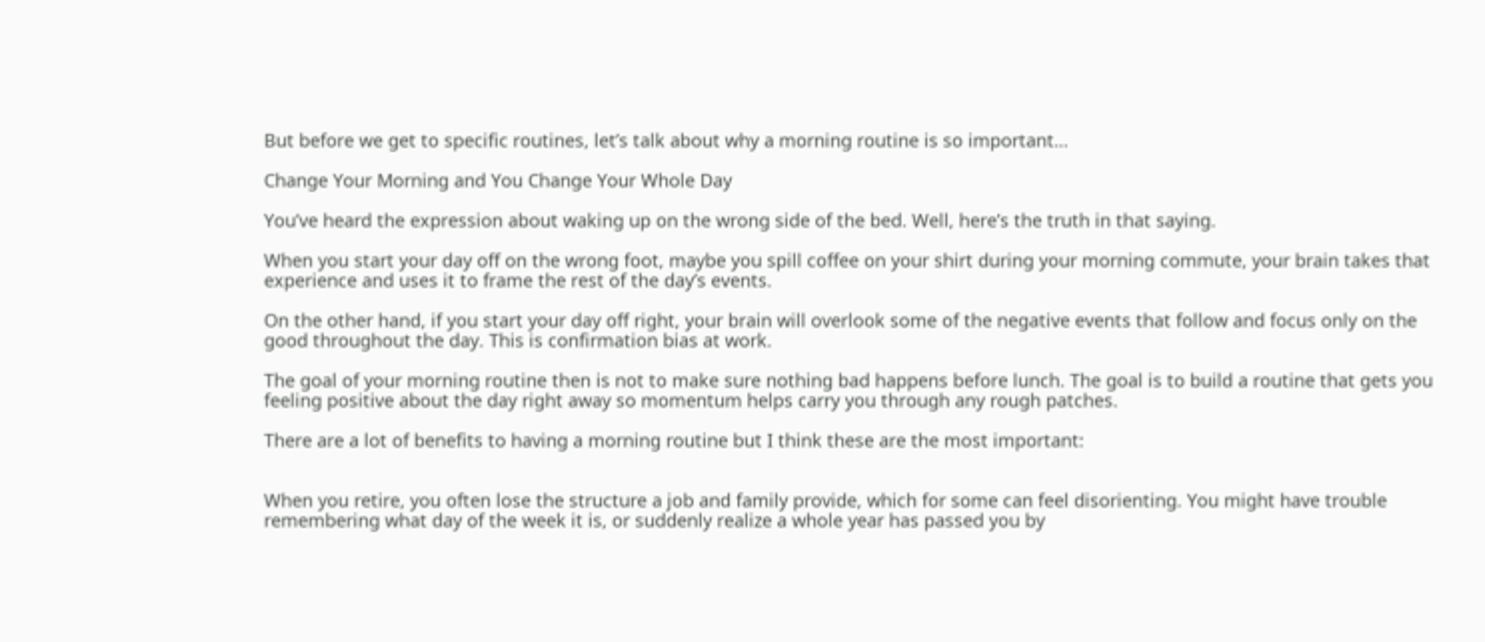But before we get to specific routines, let’s talk about why a morning routine is so important…

Change Your Morning and You Change Your Whole Day

You’ve heard the expression about waking up on the wrong side of the bed. Well, here’s the truth in that saying.

When you start your day off on the wrong foot, maybe you spill coffee on your shirt during your morning commute, your brain takes that experience and uses it to frame the rest of the day’s events.

On the other hand, if you start your day off right, your brain will overlook some of the negative events that follow and focus only on the good throughout the day. This is confirmation bias at work.

The goal of your morning routine then is not to make sure nothing bad happens before lunch. The goal is to build a routine that gets you feeling positive about the day right away so momentum helps carry you through any rough patches.

There are a lot of benefits to having a morning routine but I think these are the most important:


When you retire, you often lose the structure a job and family provide, which for some can feel disorienting. You might have trouble remembering what day of the week it is, or suddenly realize a whole year has passed you by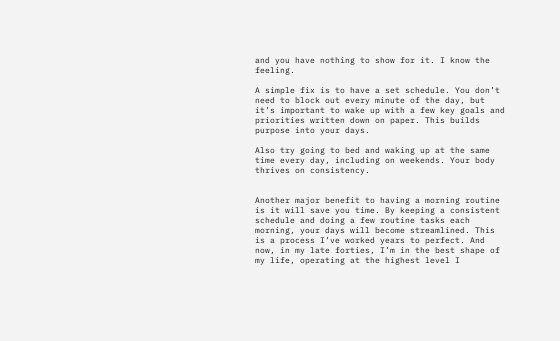and you have nothing to show for it. I know the feeling.

A simple fix is to have a set schedule. You don’t need to block out every minute of the day, but it’s important to wake up with a few key goals and priorities written down on paper. This builds purpose into your days.

Also try going to bed and waking up at the same time every day, including on weekends. Your body thrives on consistency.


Another major benefit to having a morning routine is it will save you time. By keeping a consistent schedule and doing a few routine tasks each morning, your days will become streamlined. This is a process I’ve worked years to perfect. And now, in my late forties, I’m in the best shape of my life, operating at the highest level I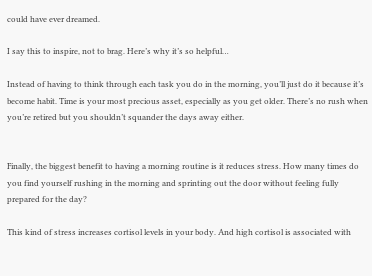could have ever dreamed.

I say this to inspire, not to brag. Here’s why it’s so helpful…

Instead of having to think through each task you do in the morning, you’ll just do it because it’s become habit. Time is your most precious asset, especially as you get older. There’s no rush when you’re retired but you shouldn’t squander the days away either.


Finally, the biggest benefit to having a morning routine is it reduces stress. How many times do you find yourself rushing in the morning and sprinting out the door without feeling fully prepared for the day?

This kind of stress increases cortisol levels in your body. And high cortisol is associated with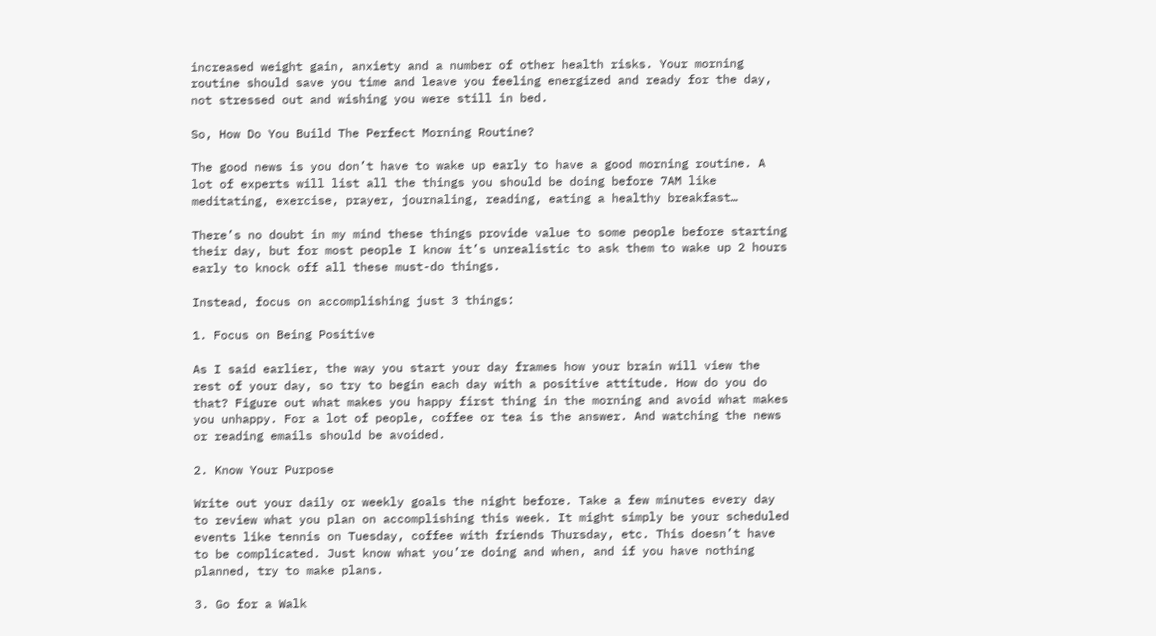increased weight gain, anxiety and a number of other health risks. Your morning routine should save you time and leave you feeling energized and ready for the day, not stressed out and wishing you were still in bed.

So, How Do You Build The Perfect Morning Routine?

The good news is you don’t have to wake up early to have a good morning routine. A lot of experts will list all the things you should be doing before 7AM like meditating, exercise, prayer, journaling, reading, eating a healthy breakfast…

There’s no doubt in my mind these things provide value to some people before starting their day, but for most people I know it’s unrealistic to ask them to wake up 2 hours early to knock off all these must-do things.

Instead, focus on accomplishing just 3 things:

1. Focus on Being Positive

As I said earlier, the way you start your day frames how your brain will view the rest of your day, so try to begin each day with a positive attitude. How do you do that? Figure out what makes you happy first thing in the morning and avoid what makes you unhappy. For a lot of people, coffee or tea is the answer. And watching the news or reading emails should be avoided.

2. Know Your Purpose

Write out your daily or weekly goals the night before. Take a few minutes every day to review what you plan on accomplishing this week. It might simply be your scheduled events like tennis on Tuesday, coffee with friends Thursday, etc. This doesn’t have to be complicated. Just know what you’re doing and when, and if you have nothing planned, try to make plans.

3. Go for a Walk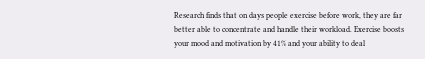Research finds that on days people exercise before work, they are far better able to concentrate and handle their workload. Exercise boosts your mood and motivation by 41% and your ability to deal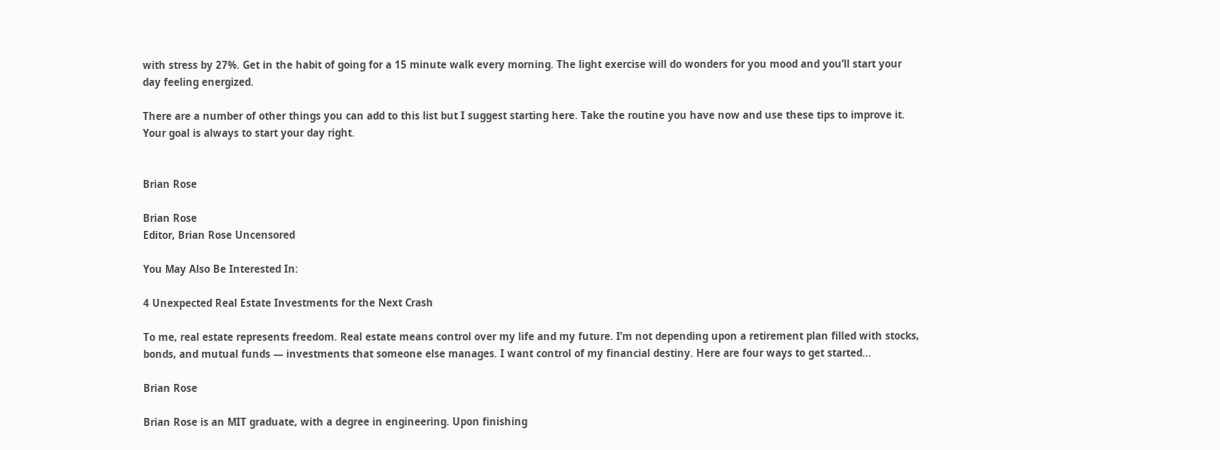with stress by 27%. Get in the habit of going for a 15 minute walk every morning. The light exercise will do wonders for you mood and you’ll start your day feeling energized.

There are a number of other things you can add to this list but I suggest starting here. Take the routine you have now and use these tips to improve it. Your goal is always to start your day right.


Brian Rose

Brian Rose
Editor, Brian Rose Uncensored

You May Also Be Interested In:

4 Unexpected Real Estate Investments for the Next Crash

To me, real estate represents freedom. Real estate means control over my life and my future. I’m not depending upon a retirement plan filled with stocks, bonds, and mutual funds — investments that someone else manages. I want control of my financial destiny. Here are four ways to get started...

Brian Rose

Brian Rose is an MIT graduate, with a degree in engineering. Upon finishing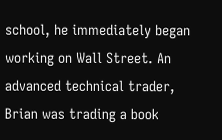school, he immediately began working on Wall Street. An advanced technical trader, Brian was trading a book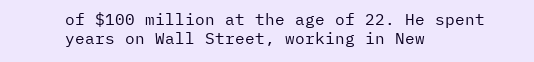of $100 million at the age of 22. He spent years on Wall Street, working in New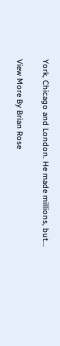York, Chicago and London. He made millions, but...

View More By Brian Rose